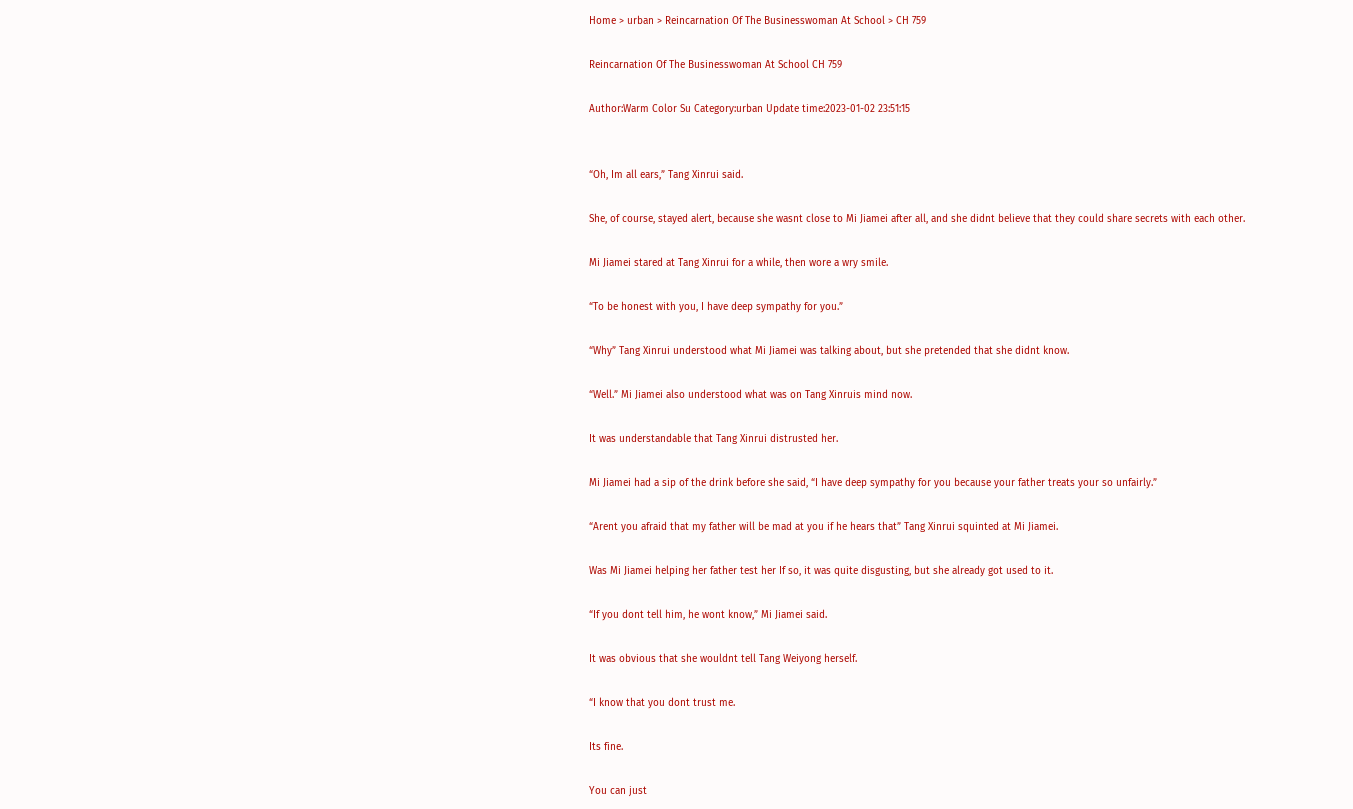Home > urban > Reincarnation Of The Businesswoman At School > CH 759

Reincarnation Of The Businesswoman At School CH 759

Author:Warm Color Su Category:urban Update time:2023-01-02 23:51:15


“Oh, Im all ears,” Tang Xinrui said.

She, of course, stayed alert, because she wasnt close to Mi Jiamei after all, and she didnt believe that they could share secrets with each other.

Mi Jiamei stared at Tang Xinrui for a while, then wore a wry smile.

“To be honest with you, I have deep sympathy for you.”

“Why” Tang Xinrui understood what Mi Jiamei was talking about, but she pretended that she didnt know.

“Well.” Mi Jiamei also understood what was on Tang Xinruis mind now.

It was understandable that Tang Xinrui distrusted her.

Mi Jiamei had a sip of the drink before she said, “I have deep sympathy for you because your father treats your so unfairly.”

“Arent you afraid that my father will be mad at you if he hears that” Tang Xinrui squinted at Mi Jiamei.

Was Mi Jiamei helping her father test her If so, it was quite disgusting, but she already got used to it.

“If you dont tell him, he wont know,” Mi Jiamei said.

It was obvious that she wouldnt tell Tang Weiyong herself.

“I know that you dont trust me.

Its fine.

You can just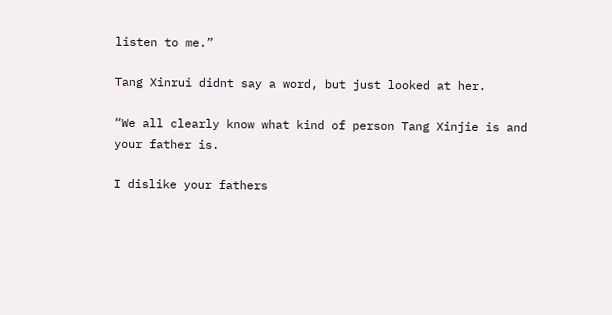listen to me.”

Tang Xinrui didnt say a word, but just looked at her.

“We all clearly know what kind of person Tang Xinjie is and your father is.

I dislike your fathers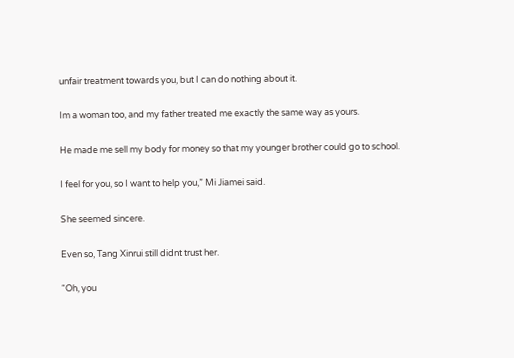unfair treatment towards you, but I can do nothing about it.

Im a woman too, and my father treated me exactly the same way as yours.

He made me sell my body for money so that my younger brother could go to school.

I feel for you, so I want to help you,” Mi Jiamei said.

She seemed sincere.

Even so, Tang Xinrui still didnt trust her.

“Oh, you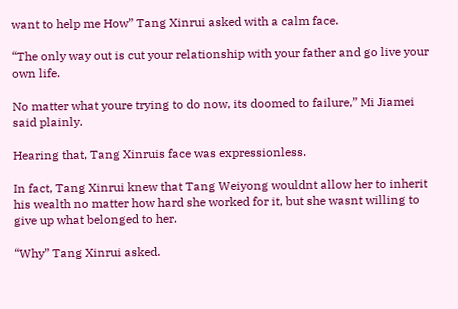want to help me How” Tang Xinrui asked with a calm face.

“The only way out is cut your relationship with your father and go live your own life.

No matter what youre trying to do now, its doomed to failure,” Mi Jiamei said plainly.

Hearing that, Tang Xinruis face was expressionless.

In fact, Tang Xinrui knew that Tang Weiyong wouldnt allow her to inherit his wealth no matter how hard she worked for it, but she wasnt willing to give up what belonged to her.

“Why” Tang Xinrui asked.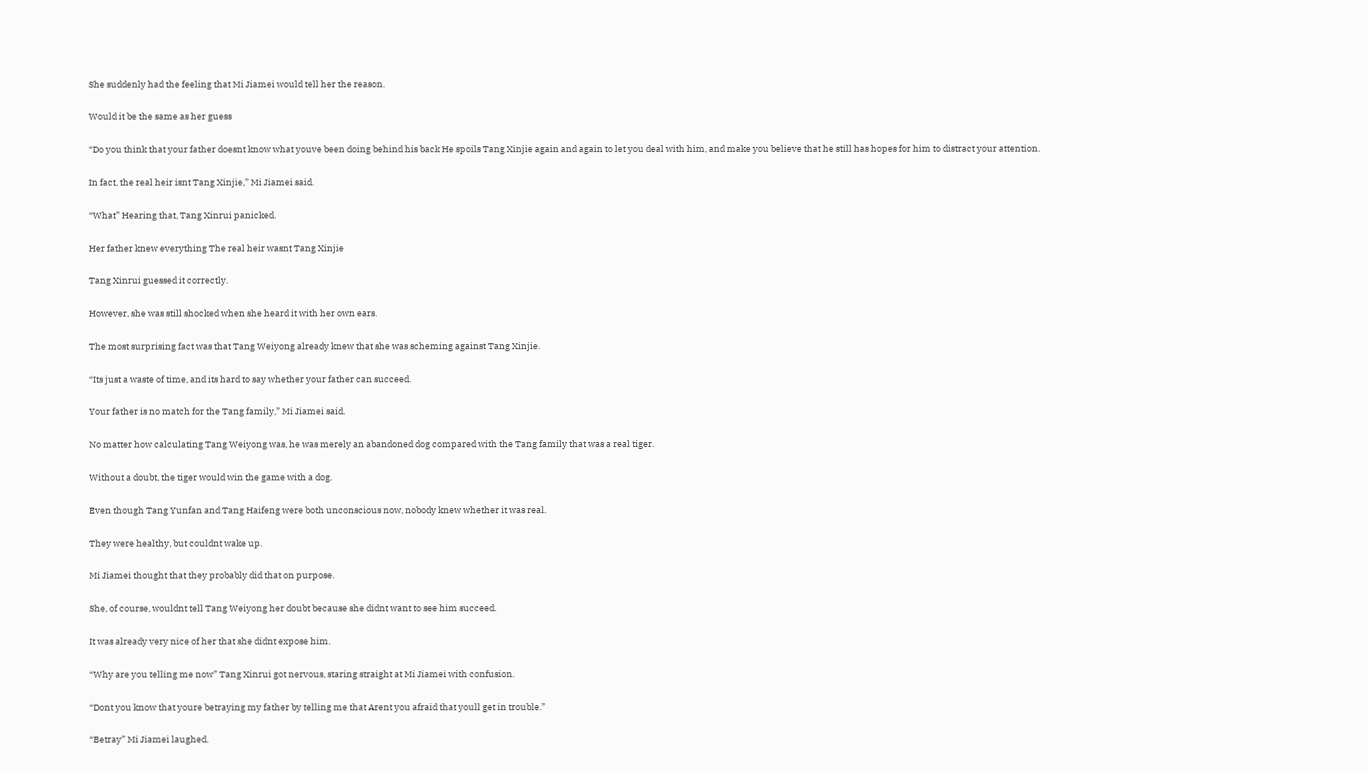She suddenly had the feeling that Mi Jiamei would tell her the reason.

Would it be the same as her guess

“Do you think that your father doesnt know what youve been doing behind his back He spoils Tang Xinjie again and again to let you deal with him, and make you believe that he still has hopes for him to distract your attention.

In fact, the real heir isnt Tang Xinjie,” Mi Jiamei said.

“What” Hearing that, Tang Xinrui panicked.

Her father knew everything The real heir wasnt Tang Xinjie

Tang Xinrui guessed it correctly.

However, she was still shocked when she heard it with her own ears.

The most surprising fact was that Tang Weiyong already knew that she was scheming against Tang Xinjie.

“Its just a waste of time, and its hard to say whether your father can succeed.

Your father is no match for the Tang family,” Mi Jiamei said.

No matter how calculating Tang Weiyong was, he was merely an abandoned dog compared with the Tang family that was a real tiger.

Without a doubt, the tiger would win the game with a dog.

Even though Tang Yunfan and Tang Haifeng were both unconscious now, nobody knew whether it was real.

They were healthy, but couldnt wake up.

Mi Jiamei thought that they probably did that on purpose.

She, of course, wouldnt tell Tang Weiyong her doubt because she didnt want to see him succeed.

It was already very nice of her that she didnt expose him.

“Why are you telling me now” Tang Xinrui got nervous, staring straight at Mi Jiamei with confusion.

“Dont you know that youre betraying my father by telling me that Arent you afraid that youll get in trouble.”

“Betray” Mi Jiamei laughed.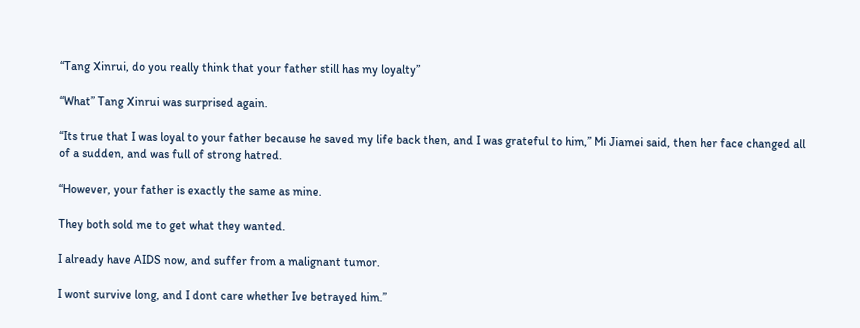“Tang Xinrui, do you really think that your father still has my loyalty”

“What” Tang Xinrui was surprised again.

“Its true that I was loyal to your father because he saved my life back then, and I was grateful to him,” Mi Jiamei said, then her face changed all of a sudden, and was full of strong hatred.

“However, your father is exactly the same as mine.

They both sold me to get what they wanted.

I already have AIDS now, and suffer from a malignant tumor.

I wont survive long, and I dont care whether Ive betrayed him.”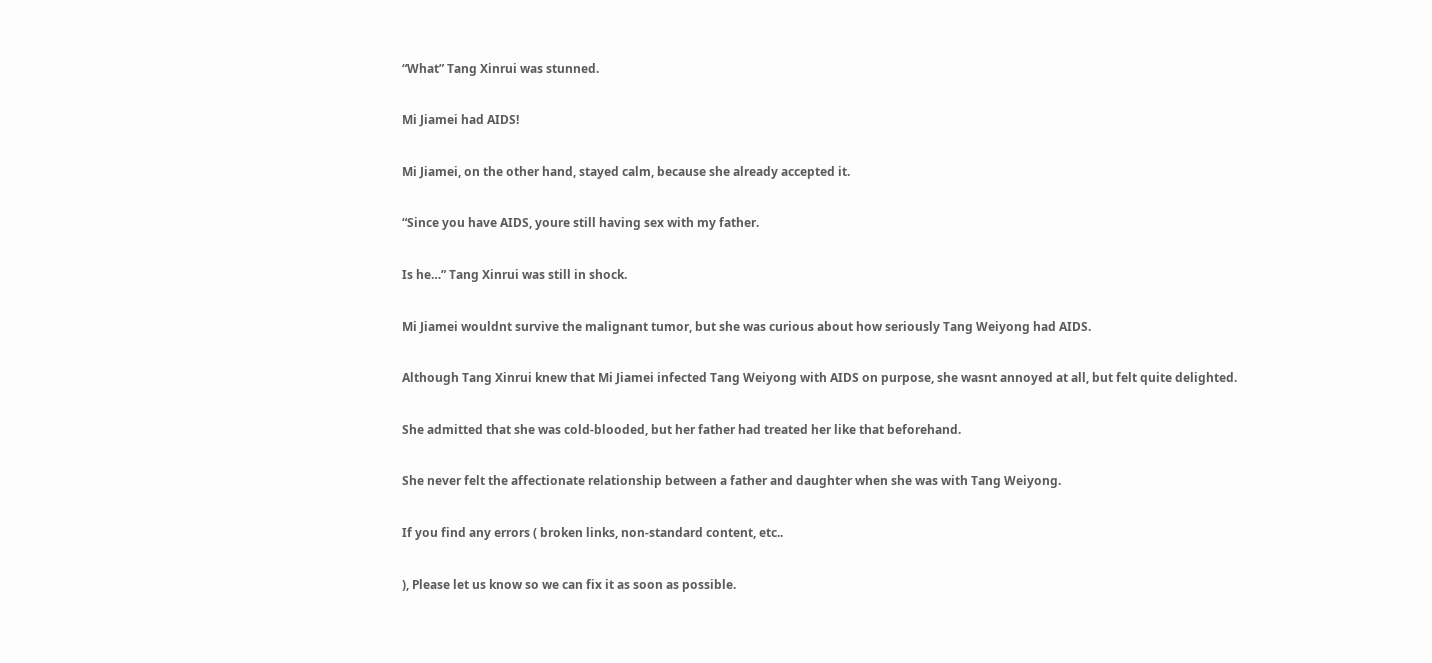“What” Tang Xinrui was stunned.

Mi Jiamei had AIDS!

Mi Jiamei, on the other hand, stayed calm, because she already accepted it.

“Since you have AIDS, youre still having sex with my father.

Is he…” Tang Xinrui was still in shock.

Mi Jiamei wouldnt survive the malignant tumor, but she was curious about how seriously Tang Weiyong had AIDS.

Although Tang Xinrui knew that Mi Jiamei infected Tang Weiyong with AIDS on purpose, she wasnt annoyed at all, but felt quite delighted.

She admitted that she was cold-blooded, but her father had treated her like that beforehand.

She never felt the affectionate relationship between a father and daughter when she was with Tang Weiyong.

If you find any errors ( broken links, non-standard content, etc..

), Please let us know so we can fix it as soon as possible.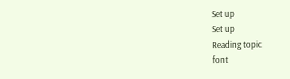Set up
Set up
Reading topic
font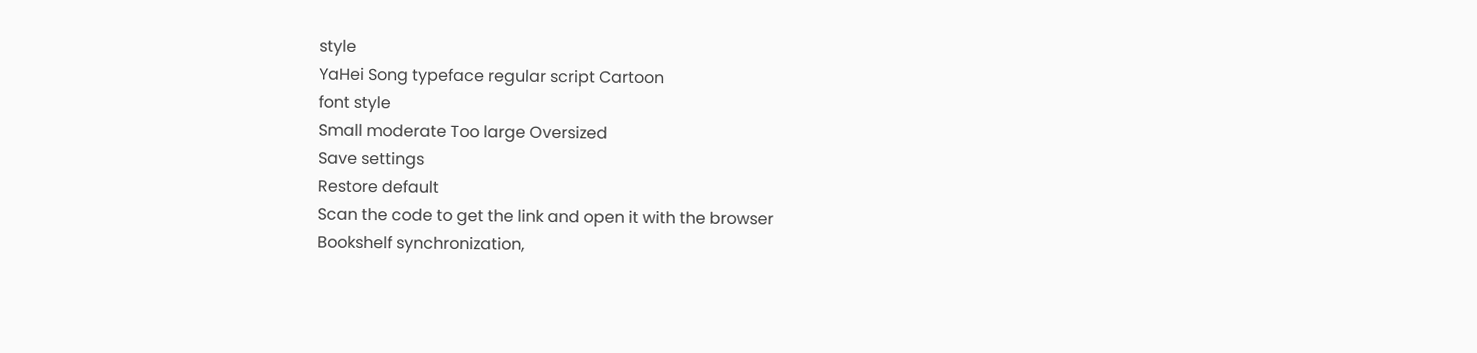style
YaHei Song typeface regular script Cartoon
font style
Small moderate Too large Oversized
Save settings
Restore default
Scan the code to get the link and open it with the browser
Bookshelf synchronization,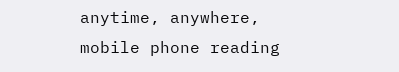anytime, anywhere, mobile phone reading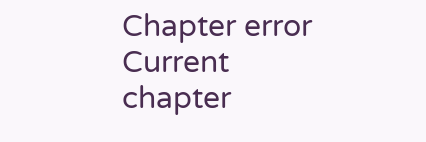Chapter error
Current chapter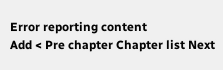Error reporting content
Add < Pre chapter Chapter list Next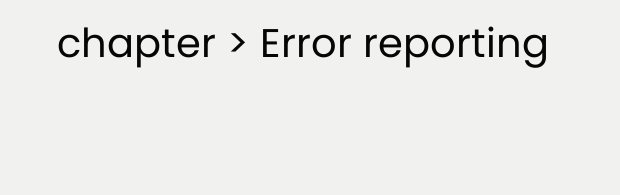chapter > Error reporting